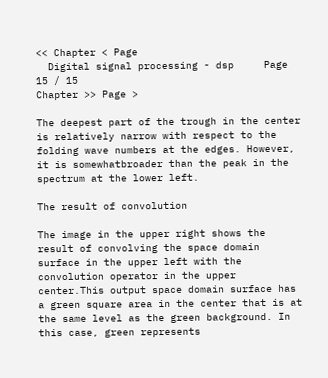<< Chapter < Page
  Digital signal processing - dsp     Page 15 / 15
Chapter >> Page >

The deepest part of the trough in the center is relatively narrow with respect to the folding wave numbers at the edges. However, it is somewhatbroader than the peak in the spectrum at the lower left.

The result of convolution

The image in the upper right shows the result of convolving the space domain surface in the upper left with the convolution operator in the upper center.This output space domain surface has a green square area in the center that is at the same level as the green background. In this case, green represents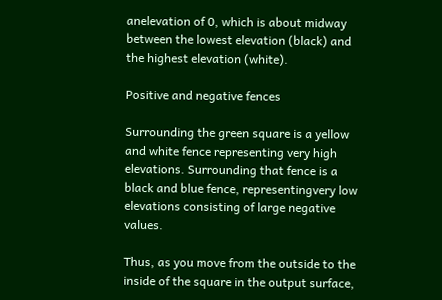anelevation of 0, which is about midway between the lowest elevation (black) and the highest elevation (white).

Positive and negative fences

Surrounding the green square is a yellow and white fence representing very high elevations. Surrounding that fence is a black and blue fence, representingvery low elevations consisting of large negative values.

Thus, as you move from the outside to the inside of the square in the output surface,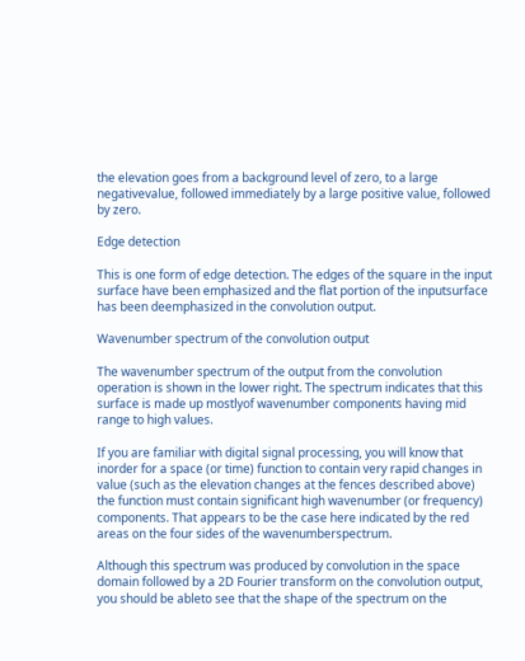the elevation goes from a background level of zero, to a large negativevalue, followed immediately by a large positive value, followed by zero.

Edge detection

This is one form of edge detection. The edges of the square in the input surface have been emphasized and the flat portion of the inputsurface has been deemphasized in the convolution output.

Wavenumber spectrum of the convolution output

The wavenumber spectrum of the output from the convolution operation is shown in the lower right. The spectrum indicates that this surface is made up mostlyof wavenumber components having mid range to high values.

If you are familiar with digital signal processing, you will know that inorder for a space (or time) function to contain very rapid changes in value (such as the elevation changes at the fences described above) the function must contain significant high wavenumber (or frequency) components. That appears to be the case here indicated by the red areas on the four sides of the wavenumberspectrum.

Although this spectrum was produced by convolution in the space domain followed by a 2D Fourier transform on the convolution output, you should be ableto see that the shape of the spectrum on the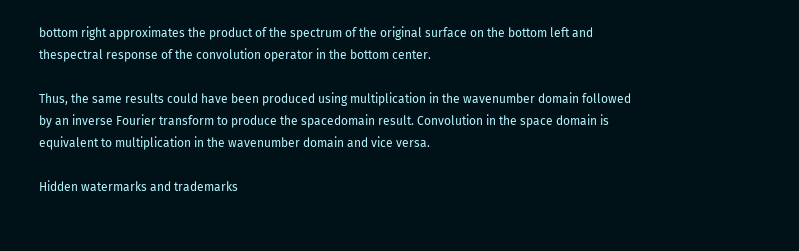bottom right approximates the product of the spectrum of the original surface on the bottom left and thespectral response of the convolution operator in the bottom center.

Thus, the same results could have been produced using multiplication in the wavenumber domain followed by an inverse Fourier transform to produce the spacedomain result. Convolution in the space domain is equivalent to multiplication in the wavenumber domain and vice versa.

Hidden watermarks and trademarks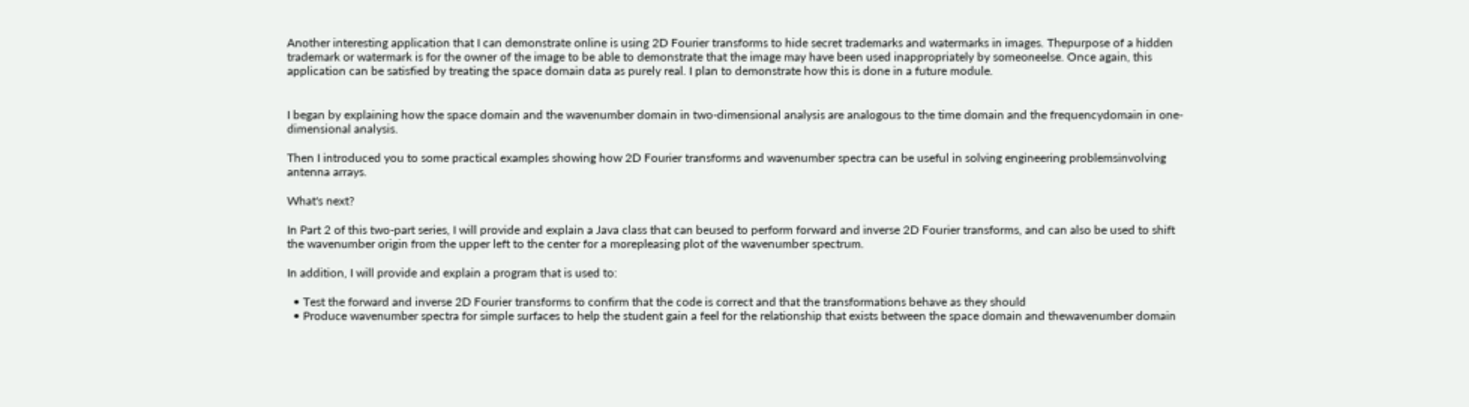Another interesting application that I can demonstrate online is using 2D Fourier transforms to hide secret trademarks and watermarks in images. Thepurpose of a hidden trademark or watermark is for the owner of the image to be able to demonstrate that the image may have been used inappropriately by someoneelse. Once again, this application can be satisfied by treating the space domain data as purely real. I plan to demonstrate how this is done in a future module.


I began by explaining how the space domain and the wavenumber domain in two-dimensional analysis are analogous to the time domain and the frequencydomain in one-dimensional analysis.

Then I introduced you to some practical examples showing how 2D Fourier transforms and wavenumber spectra can be useful in solving engineering problemsinvolving antenna arrays.

What's next?

In Part 2 of this two-part series, I will provide and explain a Java class that can beused to perform forward and inverse 2D Fourier transforms, and can also be used to shift the wavenumber origin from the upper left to the center for a morepleasing plot of the wavenumber spectrum.

In addition, I will provide and explain a program that is used to:

  • Test the forward and inverse 2D Fourier transforms to confirm that the code is correct and that the transformations behave as they should
  • Produce wavenumber spectra for simple surfaces to help the student gain a feel for the relationship that exists between the space domain and thewavenumber domain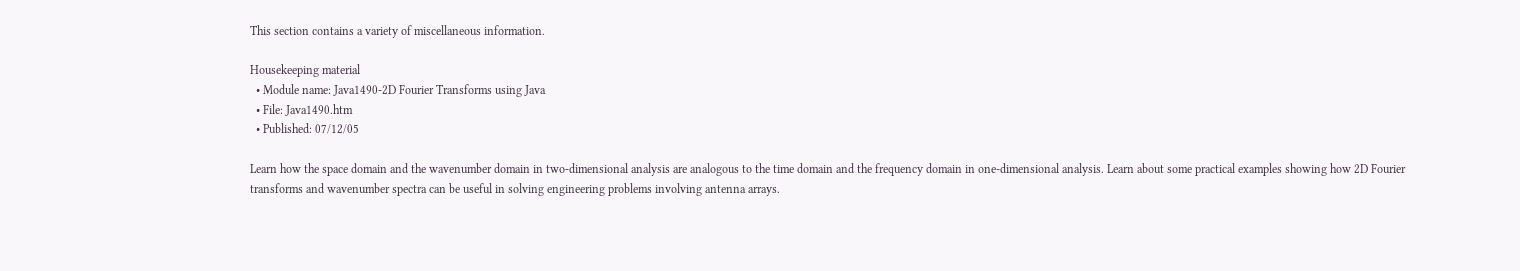This section contains a variety of miscellaneous information.

Housekeeping material
  • Module name: Java1490-2D Fourier Transforms using Java
  • File: Java1490.htm
  • Published: 07/12/05

Learn how the space domain and the wavenumber domain in two-dimensional analysis are analogous to the time domain and the frequency domain in one-dimensional analysis. Learn about some practical examples showing how 2D Fourier transforms and wavenumber spectra can be useful in solving engineering problems involving antenna arrays.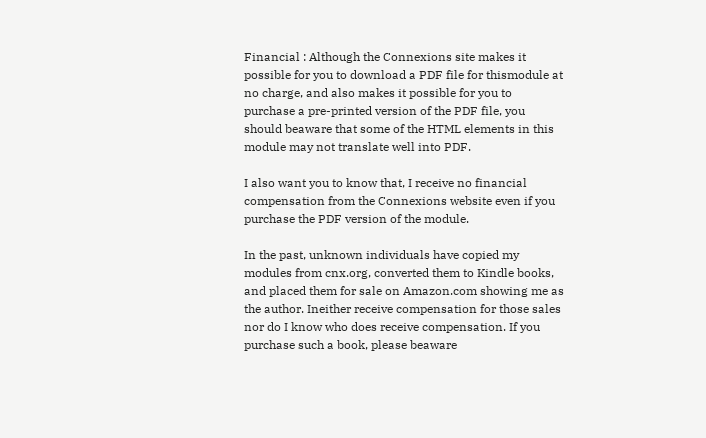Financial : Although the Connexions site makes it possible for you to download a PDF file for thismodule at no charge, and also makes it possible for you to purchase a pre-printed version of the PDF file, you should beaware that some of the HTML elements in this module may not translate well into PDF.

I also want you to know that, I receive no financial compensation from the Connexions website even if you purchase the PDF version of the module.

In the past, unknown individuals have copied my modules from cnx.org, converted them to Kindle books, and placed them for sale on Amazon.com showing me as the author. Ineither receive compensation for those sales nor do I know who does receive compensation. If you purchase such a book, please beaware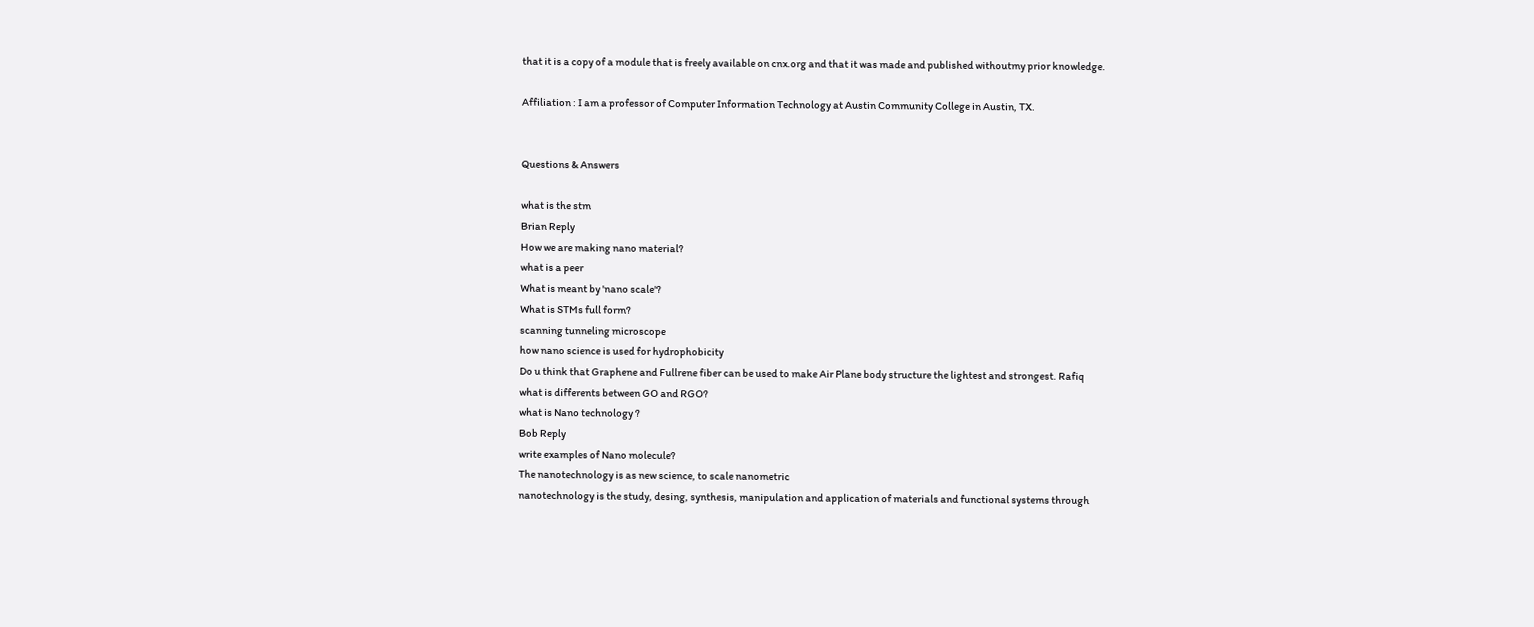that it is a copy of a module that is freely available on cnx.org and that it was made and published withoutmy prior knowledge.

Affiliation : I am a professor of Computer Information Technology at Austin Community College in Austin, TX.


Questions & Answers

what is the stm
Brian Reply
How we are making nano material?
what is a peer
What is meant by 'nano scale'?
What is STMs full form?
scanning tunneling microscope
how nano science is used for hydrophobicity
Do u think that Graphene and Fullrene fiber can be used to make Air Plane body structure the lightest and strongest. Rafiq
what is differents between GO and RGO?
what is Nano technology ?
Bob Reply
write examples of Nano molecule?
The nanotechnology is as new science, to scale nanometric
nanotechnology is the study, desing, synthesis, manipulation and application of materials and functional systems through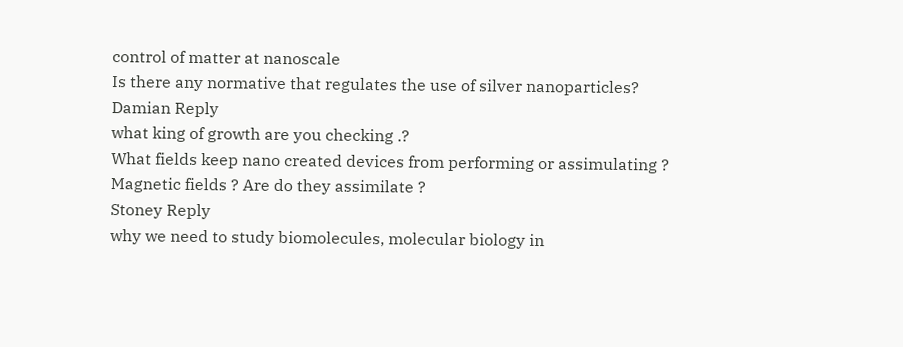control of matter at nanoscale
Is there any normative that regulates the use of silver nanoparticles?
Damian Reply
what king of growth are you checking .?
What fields keep nano created devices from performing or assimulating ? Magnetic fields ? Are do they assimilate ?
Stoney Reply
why we need to study biomolecules, molecular biology in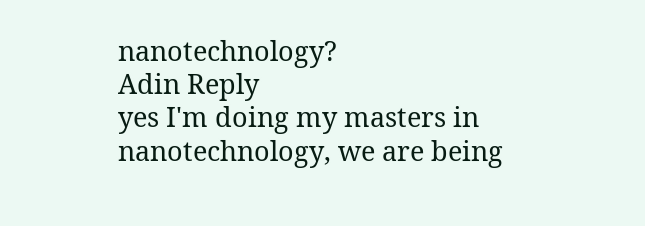nanotechnology?
Adin Reply
yes I'm doing my masters in nanotechnology, we are being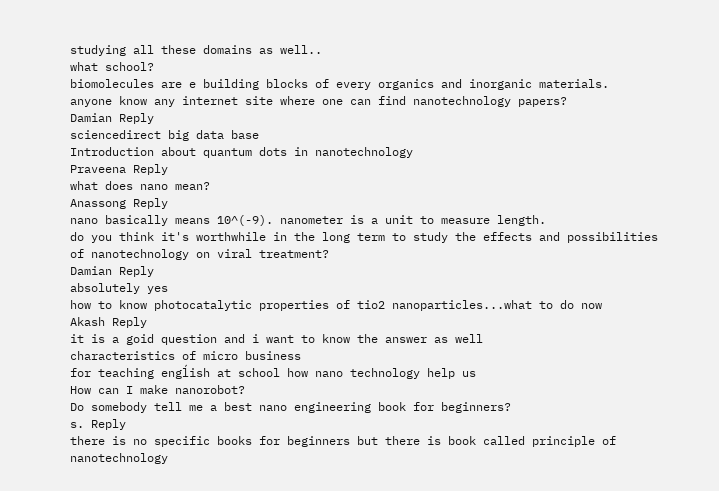studying all these domains as well..
what school?
biomolecules are e building blocks of every organics and inorganic materials.
anyone know any internet site where one can find nanotechnology papers?
Damian Reply
sciencedirect big data base
Introduction about quantum dots in nanotechnology
Praveena Reply
what does nano mean?
Anassong Reply
nano basically means 10^(-9). nanometer is a unit to measure length.
do you think it's worthwhile in the long term to study the effects and possibilities of nanotechnology on viral treatment?
Damian Reply
absolutely yes
how to know photocatalytic properties of tio2 nanoparticles...what to do now
Akash Reply
it is a goid question and i want to know the answer as well
characteristics of micro business
for teaching engĺish at school how nano technology help us
How can I make nanorobot?
Do somebody tell me a best nano engineering book for beginners?
s. Reply
there is no specific books for beginners but there is book called principle of nanotechnology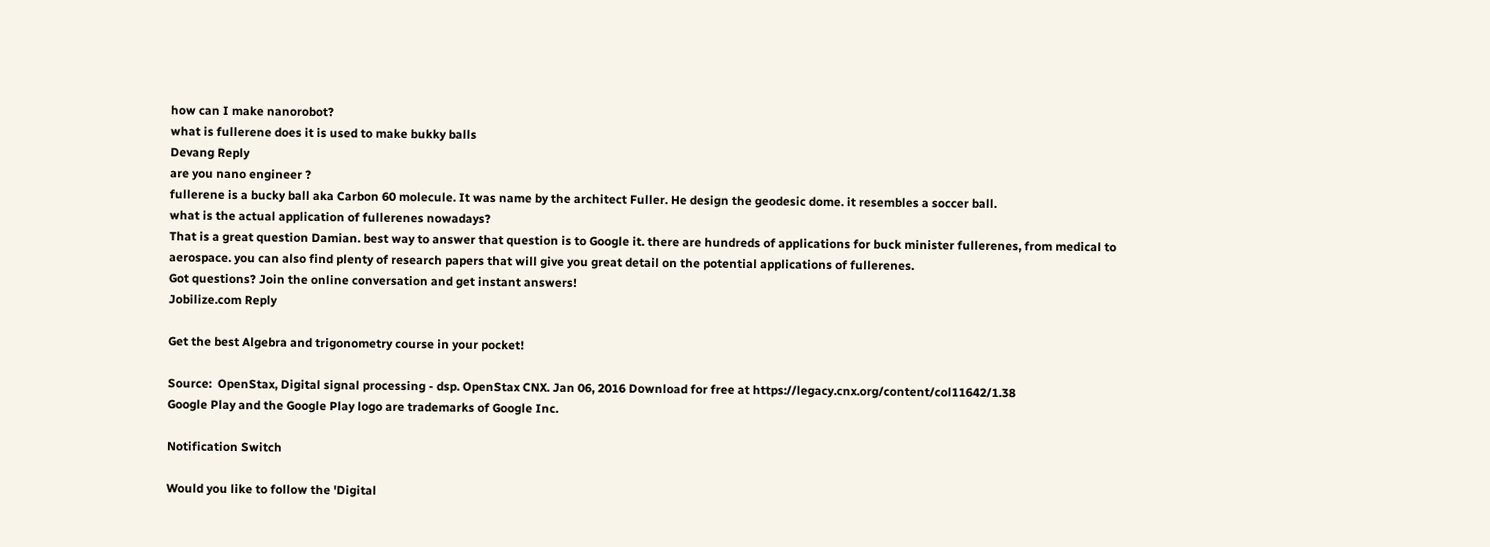how can I make nanorobot?
what is fullerene does it is used to make bukky balls
Devang Reply
are you nano engineer ?
fullerene is a bucky ball aka Carbon 60 molecule. It was name by the architect Fuller. He design the geodesic dome. it resembles a soccer ball.
what is the actual application of fullerenes nowadays?
That is a great question Damian. best way to answer that question is to Google it. there are hundreds of applications for buck minister fullerenes, from medical to aerospace. you can also find plenty of research papers that will give you great detail on the potential applications of fullerenes.
Got questions? Join the online conversation and get instant answers!
Jobilize.com Reply

Get the best Algebra and trigonometry course in your pocket!

Source:  OpenStax, Digital signal processing - dsp. OpenStax CNX. Jan 06, 2016 Download for free at https://legacy.cnx.org/content/col11642/1.38
Google Play and the Google Play logo are trademarks of Google Inc.

Notification Switch

Would you like to follow the 'Digital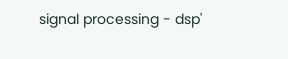signal processing - dsp'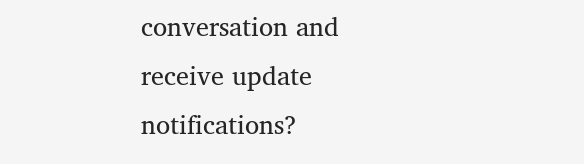conversation and receive update notifications?